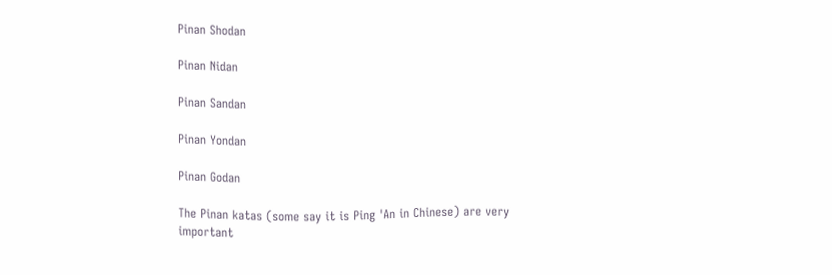Pinan Shodan

Pinan Nidan

Pinan Sandan

Pinan Yondan

Pinan Godan

The Pinan katas (some say it is Ping 'An in Chinese) are very important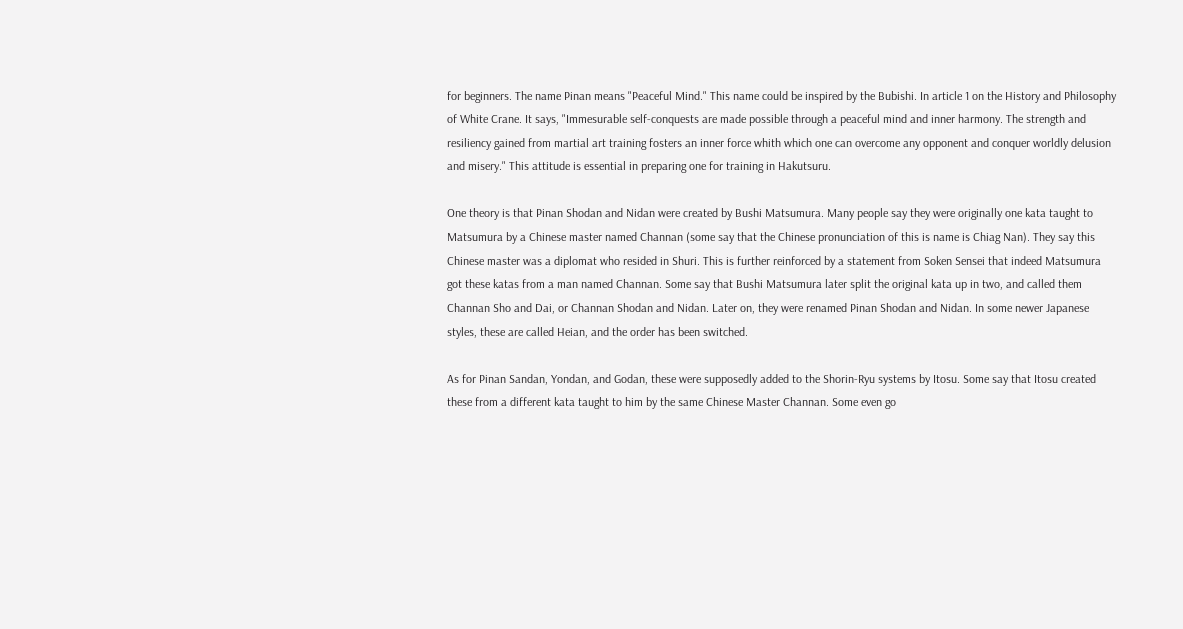for beginners. The name Pinan means "Peaceful Mind." This name could be inspired by the Bubishi. In article 1 on the History and Philosophy of White Crane. It says, "Immesurable self-conquests are made possible through a peaceful mind and inner harmony. The strength and resiliency gained from martial art training fosters an inner force whith which one can overcome any opponent and conquer worldly delusion and misery." This attitude is essential in preparing one for training in Hakutsuru.

One theory is that Pinan Shodan and Nidan were created by Bushi Matsumura. Many people say they were originally one kata taught to Matsumura by a Chinese master named Channan (some say that the Chinese pronunciation of this is name is Chiag Nan). They say this Chinese master was a diplomat who resided in Shuri. This is further reinforced by a statement from Soken Sensei that indeed Matsumura got these katas from a man named Channan. Some say that Bushi Matsumura later split the original kata up in two, and called them Channan Sho and Dai, or Channan Shodan and Nidan. Later on, they were renamed Pinan Shodan and Nidan. In some newer Japanese styles, these are called Heian, and the order has been switched.

As for Pinan Sandan, Yondan, and Godan, these were supposedly added to the Shorin-Ryu systems by Itosu. Some say that Itosu created these from a different kata taught to him by the same Chinese Master Channan. Some even go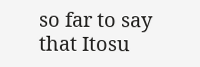so far to say that Itosu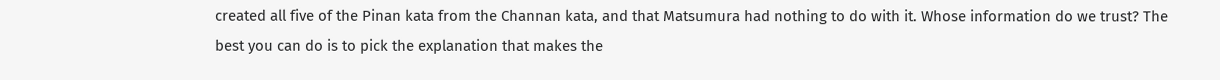created all five of the Pinan kata from the Channan kata, and that Matsumura had nothing to do with it. Whose information do we trust? The best you can do is to pick the explanation that makes the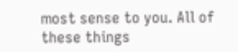most sense to you. All of these things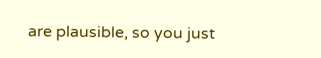are plausible, so you just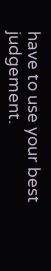have to use your best judgement.